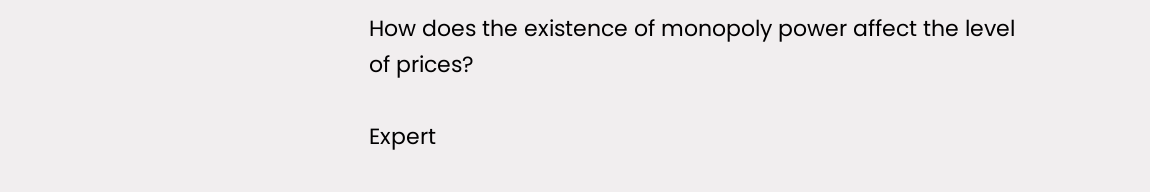How does the existence of monopoly power affect the level of prices?

Expert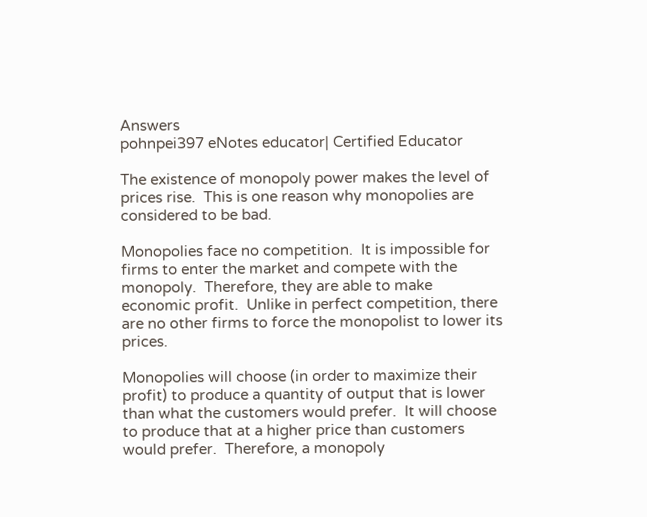Answers
pohnpei397 eNotes educator| Certified Educator

The existence of monopoly power makes the level of prices rise.  This is one reason why monopolies are considered to be bad.

Monopolies face no competition.  It is impossible for firms to enter the market and compete with the monopoly.  Therefore, they are able to make economic profit.  Unlike in perfect competition, there are no other firms to force the monopolist to lower its prices.

Monopolies will choose (in order to maximize their profit) to produce a quantity of output that is lower than what the customers would prefer.  It will choose to produce that at a higher price than customers would prefer.  Therefore, a monopoly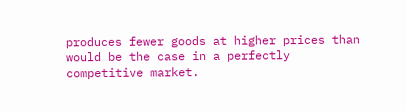produces fewer goods at higher prices than would be the case in a perfectly competitive market.